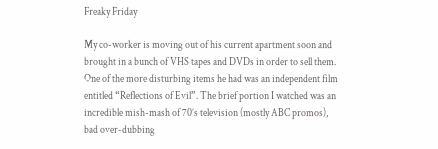Freaky Friday

My co-worker is moving out of his current apartment soon and brought in a bunch of VHS tapes and DVDs in order to sell them. One of the more disturbing items he had was an independent film entitled “Reflections of Evil”. The brief portion I watched was an incredible mish-mash of 70’s television (mostly ABC promos), bad over-dubbing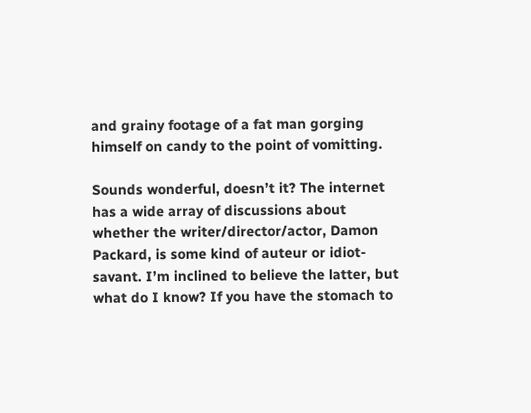and grainy footage of a fat man gorging himself on candy to the point of vomitting.

Sounds wonderful, doesn’t it? The internet has a wide array of discussions about whether the writer/director/actor, Damon Packard, is some kind of auteur or idiot-savant. I’m inclined to believe the latter, but what do I know? If you have the stomach to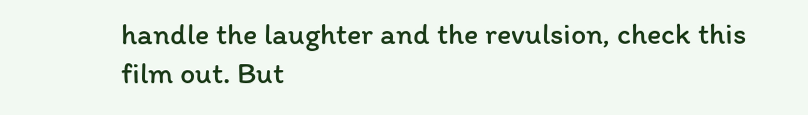handle the laughter and the revulsion, check this film out. But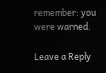remember: you were warned.

Leave a Reply